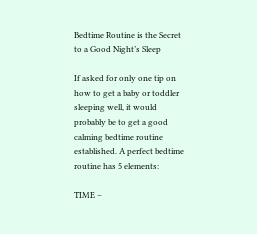Bedtime Routine is the Secret to a Good Night’s Sleep

If asked for only one tip on how to get a baby or toddler sleeping well, it would probably be to get a good calming bedtime routine established. A perfect bedtime routine has 5 elements:

TIME –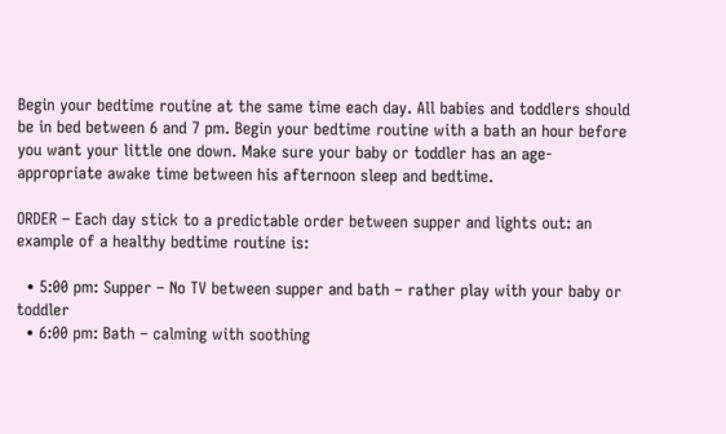Begin your bedtime routine at the same time each day. All babies and toddlers should be in bed between 6 and 7 pm. Begin your bedtime routine with a bath an hour before you want your little one down. Make sure your baby or toddler has an age-appropriate awake time between his afternoon sleep and bedtime.

ORDER – Each day stick to a predictable order between supper and lights out: an example of a healthy bedtime routine is:

  • 5:00 pm: Supper – No TV between supper and bath – rather play with your baby or toddler
  • 6:00 pm: Bath – calming with soothing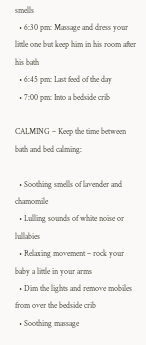smells
  • 6:30 pm: Massage and dress your little one but keep him in his room after his bath
  • 6:45 pm: Last feed of the day
  • 7:00 pm: Into a bedside crib

CALMING – Keep the time between bath and bed calming:

  • Soothing smells of lavender and chamomile
  • Lulling sounds of white noise or lullabies
  • Relaxing movement – rock your baby a little in your arms
  • Dim the lights and remove mobiles from over the bedside crib
  • Soothing massage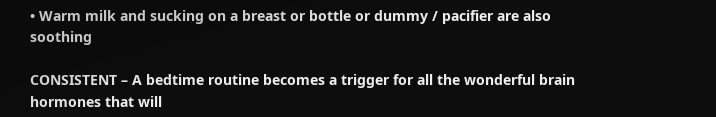• Warm milk and sucking on a breast or bottle or dummy / pacifier are also soothing

CONSISTENT – A bedtime routine becomes a trigger for all the wonderful brain hormones that will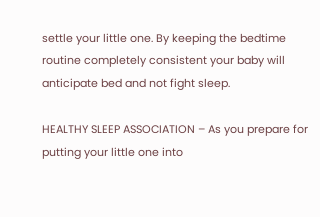settle your little one. By keeping the bedtime routine completely consistent your baby will anticipate bed and not fight sleep.

HEALTHY SLEEP ASSOCIATION – As you prepare for putting your little one into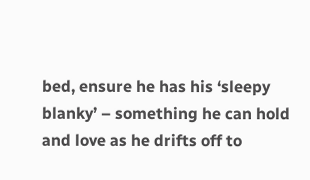bed, ensure he has his ‘sleepy blanky’ – something he can hold and love as he drifts off to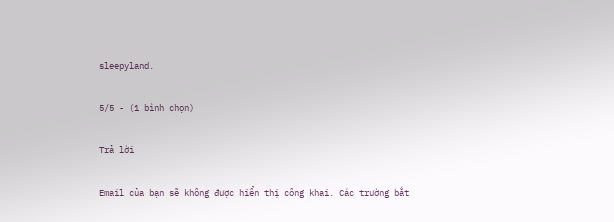sleepyland.

5/5 - (1 bình chọn)

Trả lời

Email của bạn sẽ không được hiển thị công khai. Các trường bắt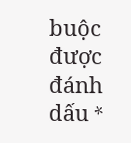buộc được đánh dấu *